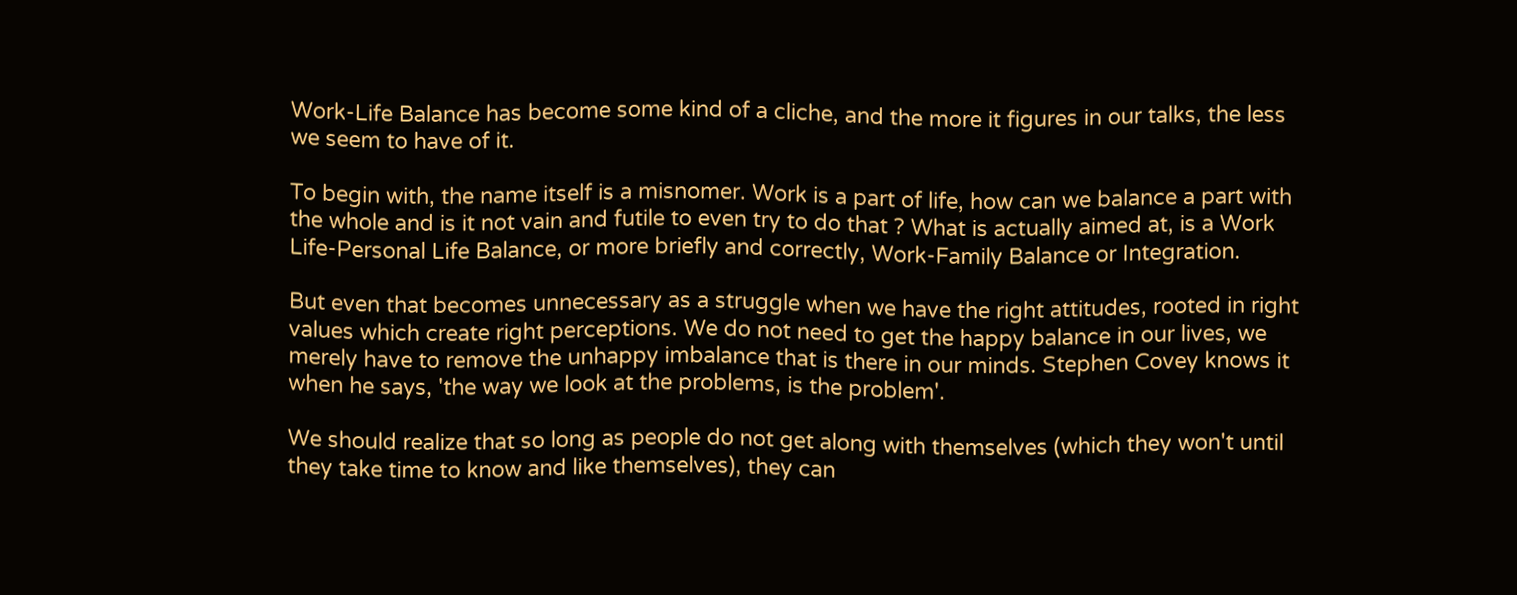Work-Life Balance has become some kind of a cliche, and the more it figures in our talks, the less we seem to have of it.

To begin with, the name itself is a misnomer. Work is a part of life, how can we balance a part with the whole and is it not vain and futile to even try to do that ? What is actually aimed at, is a Work Life-Personal Life Balance, or more briefly and correctly, Work-Family Balance or Integration.

But even that becomes unnecessary as a struggle when we have the right attitudes, rooted in right values which create right perceptions. We do not need to get the happy balance in our lives, we merely have to remove the unhappy imbalance that is there in our minds. Stephen Covey knows it when he says, 'the way we look at the problems, is the problem'.

We should realize that so long as people do not get along with themselves (which they won't until they take time to know and like themselves), they can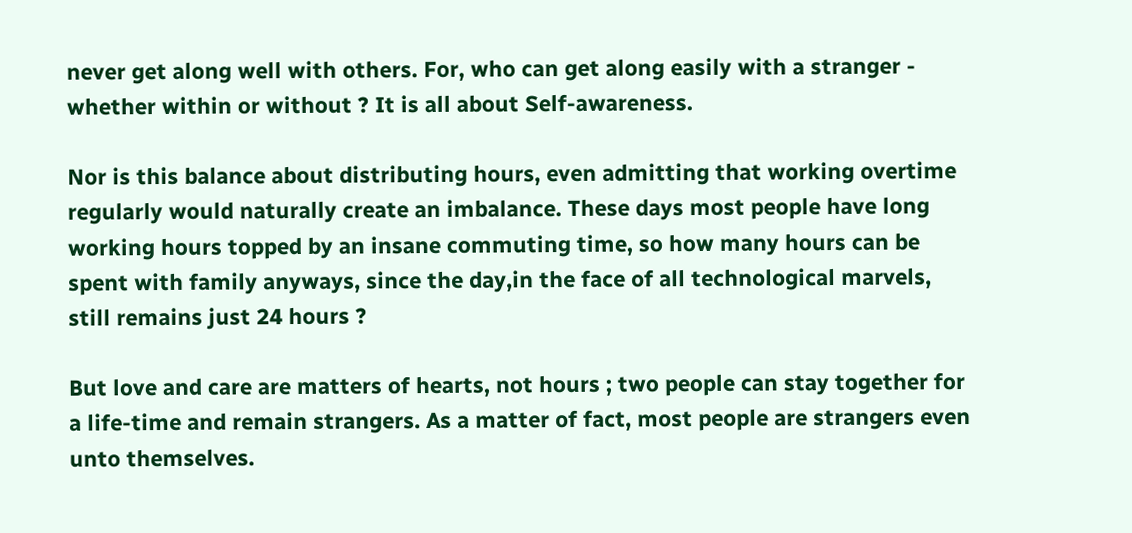never get along well with others. For, who can get along easily with a stranger - whether within or without ? It is all about Self-awareness.

Nor is this balance about distributing hours, even admitting that working overtime regularly would naturally create an imbalance. These days most people have long working hours topped by an insane commuting time, so how many hours can be spent with family anyways, since the day,in the face of all technological marvels, still remains just 24 hours ?

But love and care are matters of hearts, not hours ; two people can stay together for a life-time and remain strangers. As a matter of fact, most people are strangers even unto themselves.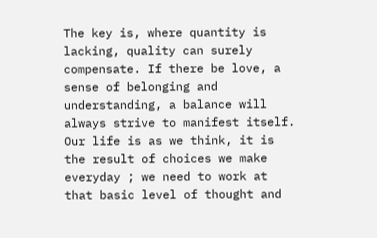The key is, where quantity is lacking, quality can surely compensate. If there be love, a sense of belonging and understanding, a balance will always strive to manifest itself. Our life is as we think, it is the result of choices we make everyday ; we need to work at that basic level of thought and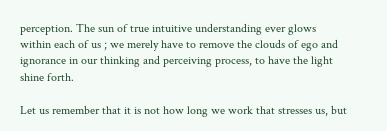perception. The sun of true intuitive understanding ever glows within each of us ; we merely have to remove the clouds of ego and ignorance in our thinking and perceiving process, to have the light shine forth.

Let us remember that it is not how long we work that stresses us, but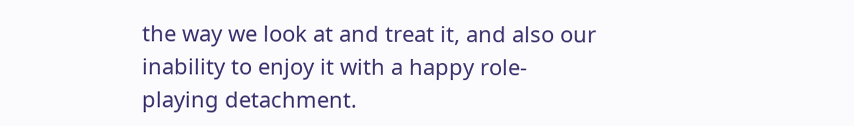the way we look at and treat it, and also our inability to enjoy it with a happy role-playing detachment.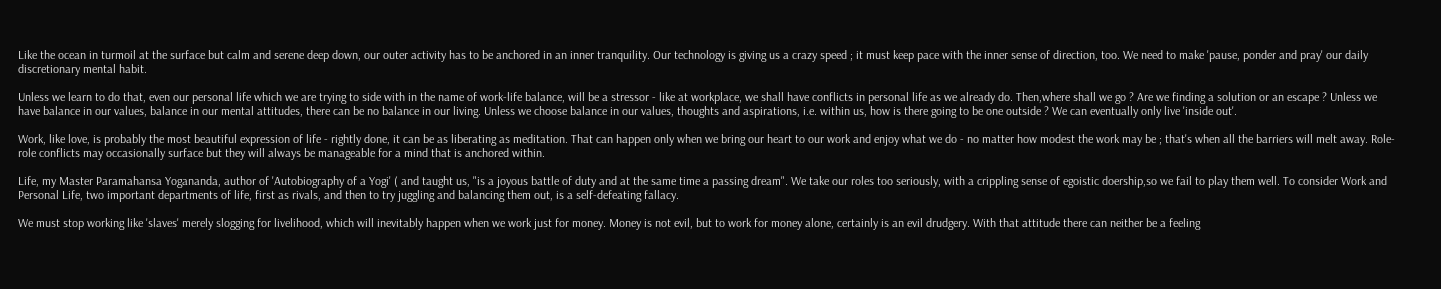Like the ocean in turmoil at the surface but calm and serene deep down, our outer activity has to be anchored in an inner tranquility. Our technology is giving us a crazy speed ; it must keep pace with the inner sense of direction, too. We need to make 'pause, ponder and pray' our daily discretionary mental habit.

Unless we learn to do that, even our personal life which we are trying to side with in the name of work-life balance, will be a stressor - like at workplace, we shall have conflicts in personal life as we already do. Then,where shall we go ? Are we finding a solution or an escape ? Unless we have balance in our values, balance in our mental attitudes, there can be no balance in our living. Unless we choose balance in our values, thoughts and aspirations, i.e. within us, how is there going to be one outside ? We can eventually only live 'inside out'.

Work, like love, is probably the most beautiful expression of life - rightly done, it can be as liberating as meditation. That can happen only when we bring our heart to our work and enjoy what we do - no matter how modest the work may be ; that's when all the barriers will melt away. Role-role conflicts may occasionally surface but they will always be manageable for a mind that is anchored within.

Life, my Master Paramahansa Yogananda, author of 'Autobiography of a Yogi' ( and taught us, "is a joyous battle of duty and at the same time a passing dream". We take our roles too seriously, with a crippling sense of egoistic doership,so we fail to play them well. To consider Work and Personal Life, two important departments of life, first as rivals, and then to try juggling and balancing them out, is a self-defeating fallacy.

We must stop working like 'slaves' merely slogging for livelihood, which will inevitably happen when we work just for money. Money is not evil, but to work for money alone, certainly is an evil drudgery. With that attitude there can neither be a feeling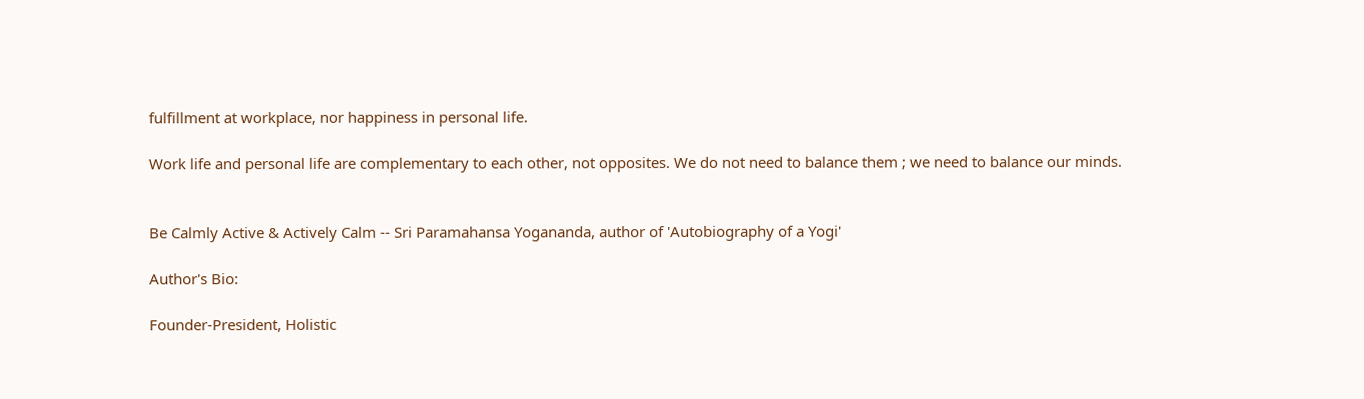fulfillment at workplace, nor happiness in personal life.

Work life and personal life are complementary to each other, not opposites. We do not need to balance them ; we need to balance our minds.


Be Calmly Active & Actively Calm -- Sri Paramahansa Yogananda, author of 'Autobiography of a Yogi'

Author's Bio:

Founder-President, Holistic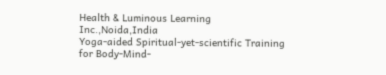Health & Luminous Learning Inc.,Noida,India
Yoga-aided Spiritual-yet-scientific Training for Body-Mind-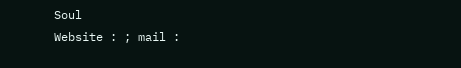Soul
Website : ; mail :